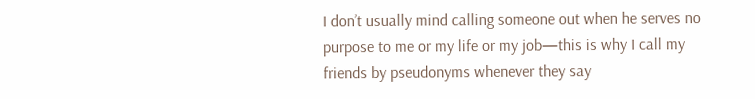I don’t usually mind calling someone out when he serves no purpose to me or my life or my job—this is why I call my friends by pseudonyms whenever they say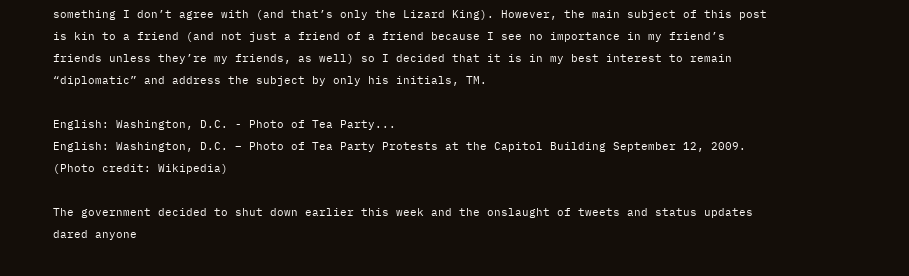something I don’t agree with (and that’s only the Lizard King). However, the main subject of this post is kin to a friend (and not just a friend of a friend because I see no importance in my friend’s friends unless they’re my friends, as well) so I decided that it is in my best interest to remain “diplomatic” and address the subject by only his initials, TM.

English: Washington, D.C. - Photo of Tea Party...
English: Washington, D.C. – Photo of Tea Party Protests at the Capitol Building September 12, 2009. (Photo credit: Wikipedia)

The government decided to shut down earlier this week and the onslaught of tweets and status updates dared anyone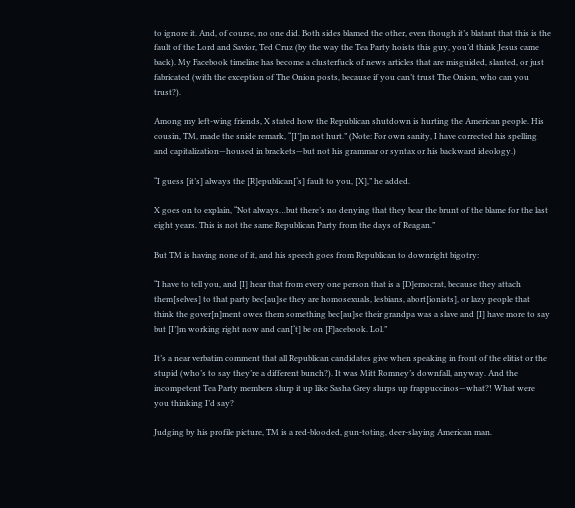to ignore it. And, of course, no one did. Both sides blamed the other, even though it’s blatant that this is the fault of the Lord and Savior, Ted Cruz (by the way the Tea Party hoists this guy, you’d think Jesus came back). My Facebook timeline has become a clusterfuck of news articles that are misguided, slanted, or just fabricated (with the exception of The Onion posts, because if you can’t trust The Onion, who can you trust?).

Among my left-wing friends, X stated how the Republican shutdown is hurting the American people. His cousin, TM, made the snide remark, “[I’]m not hurt.” (Note: For own sanity, I have corrected his spelling and capitalization—housed in brackets—but not his grammar or syntax or his backward ideology.)

“I guess [it’s] always the [R]epublican[‘s] fault to you, [X],” he added.

X goes on to explain, “Not always…but there’s no denying that they bear the brunt of the blame for the last eight years. This is not the same Republican Party from the days of Reagan.”

But TM is having none of it, and his speech goes from Republican to downright bigotry:

“I have to tell you, and [I] hear that from every one person that is a [D]emocrat, because they attach them[selves] to that party bec[au]se they are homosexuals, lesbians, abort[ionists], or lazy people that think the gover[n]ment owes them something bec[au]se their grandpa was a slave and [I] have more to say but [I’]m working right now and can[‘t] be on [F]acebook. Lol.”

It’s a near verbatim comment that all Republican candidates give when speaking in front of the elitist or the stupid (who’s to say they’re a different bunch?). It was Mitt Romney’s downfall, anyway. And the incompetent Tea Party members slurp it up like Sasha Grey slurps up frappuccinos—what?! What were you thinking I’d say?

Judging by his profile picture, TM is a red-blooded, gun-toting, deer-slaying American man.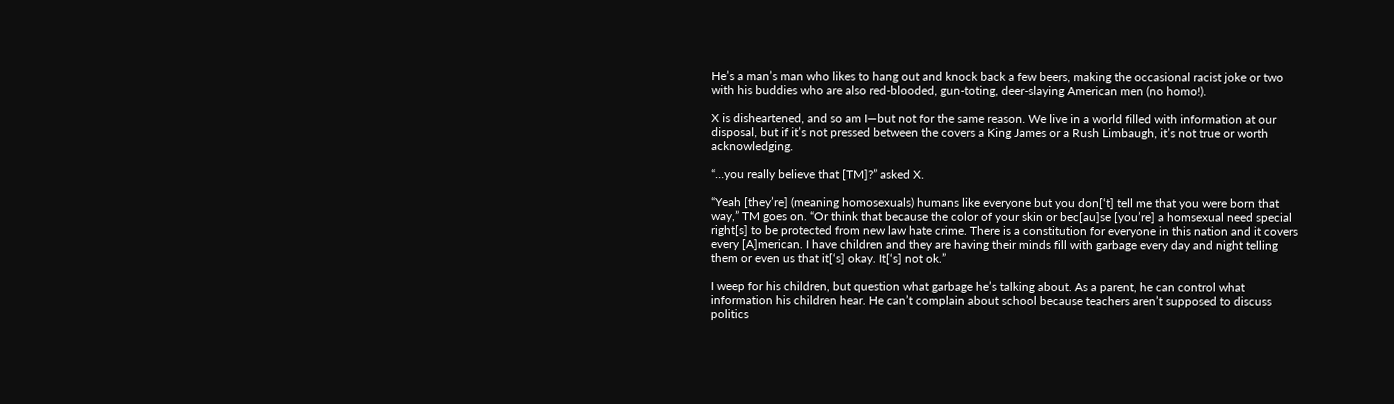He’s a man’s man who likes to hang out and knock back a few beers, making the occasional racist joke or two with his buddies who are also red-blooded, gun-toting, deer-slaying American men (no homo!).

X is disheartened, and so am I—but not for the same reason. We live in a world filled with information at our disposal, but if it’s not pressed between the covers a King James or a Rush Limbaugh, it’s not true or worth acknowledging.

“…you really believe that [TM]?” asked X.

“Yeah [they’re] (meaning homosexuals) humans like everyone but you don[‘t] tell me that you were born that way,” TM goes on. “Or think that because the color of your skin or bec[au]se [you’re] a homsexual need special right[s] to be protected from new law hate crime. There is a constitution for everyone in this nation and it covers every [A]merican. I have children and they are having their minds fill with garbage every day and night telling them or even us that it[‘s] okay. It[‘s] not ok.”

I weep for his children, but question what garbage he’s talking about. As a parent, he can control what information his children hear. He can’t complain about school because teachers aren’t supposed to discuss politics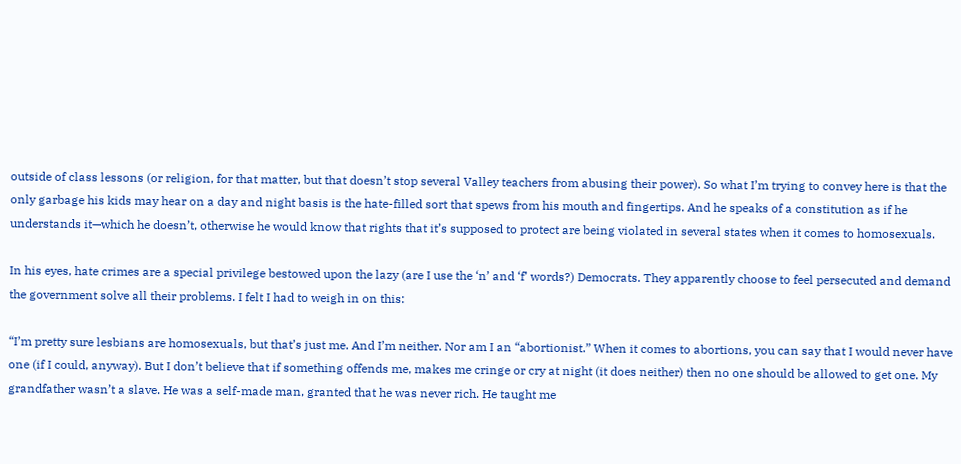outside of class lessons (or religion, for that matter, but that doesn’t stop several Valley teachers from abusing their power). So what I’m trying to convey here is that the only garbage his kids may hear on a day and night basis is the hate-filled sort that spews from his mouth and fingertips. And he speaks of a constitution as if he understands it—which he doesn’t, otherwise he would know that rights that it’s supposed to protect are being violated in several states when it comes to homosexuals.

In his eyes, hate crimes are a special privilege bestowed upon the lazy (are I use the ‘n’ and ‘f’ words?) Democrats. They apparently choose to feel persecuted and demand the government solve all their problems. I felt I had to weigh in on this:

“I’m pretty sure lesbians are homosexuals, but that’s just me. And I’m neither. Nor am I an “abortionist.” When it comes to abortions, you can say that I would never have one (if I could, anyway). But I don’t believe that if something offends me, makes me cringe or cry at night (it does neither) then no one should be allowed to get one. My grandfather wasn’t a slave. He was a self-made man, granted that he was never rich. He taught me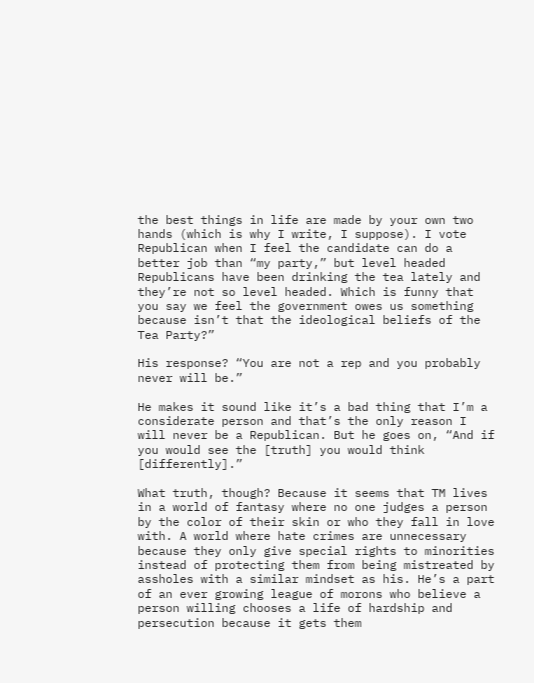the best things in life are made by your own two hands (which is why I write, I suppose). I vote Republican when I feel the candidate can do a better job than “my party,” but level headed Republicans have been drinking the tea lately and they’re not so level headed. Which is funny that you say we feel the government owes us something because isn’t that the ideological beliefs of the Tea Party?”

His response? “You are not a rep and you probably never will be.”

He makes it sound like it’s a bad thing that I’m a considerate person and that’s the only reason I will never be a Republican. But he goes on, “And if you would see the [truth] you would think [differently].”

What truth, though? Because it seems that TM lives in a world of fantasy where no one judges a person by the color of their skin or who they fall in love with. A world where hate crimes are unnecessary because they only give special rights to minorities instead of protecting them from being mistreated by assholes with a similar mindset as his. He’s a part of an ever growing league of morons who believe a person willing chooses a life of hardship and persecution because it gets them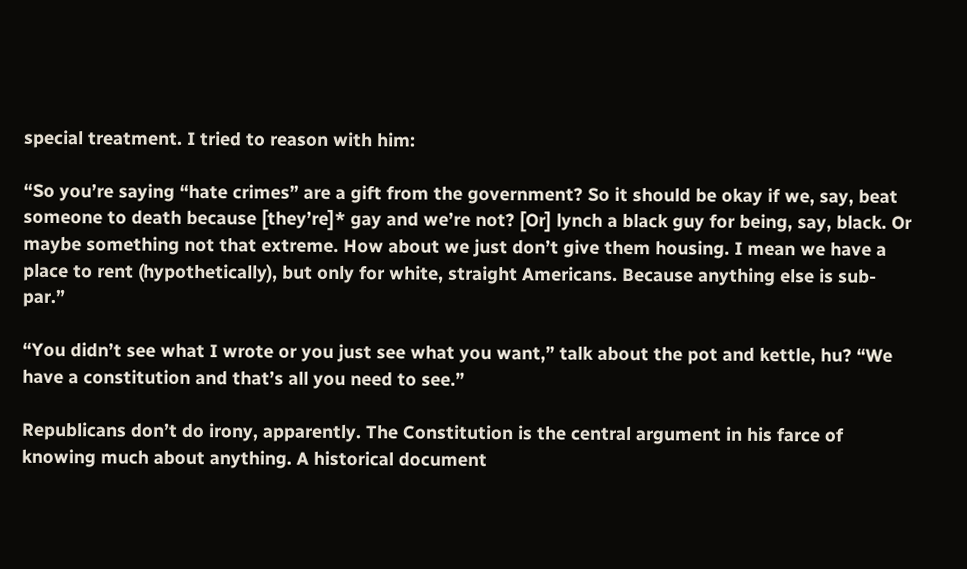special treatment. I tried to reason with him:

“So you’re saying “hate crimes” are a gift from the government? So it should be okay if we, say, beat someone to death because [they’re]* gay and we’re not? [Or] lynch a black guy for being, say, black. Or maybe something not that extreme. How about we just don’t give them housing. I mean we have a place to rent (hypothetically), but only for white, straight Americans. Because anything else is sub-par.”

“You didn’t see what I wrote or you just see what you want,” talk about the pot and kettle, hu? “We have a constitution and that’s all you need to see.”

Republicans don’t do irony, apparently. The Constitution is the central argument in his farce of knowing much about anything. A historical document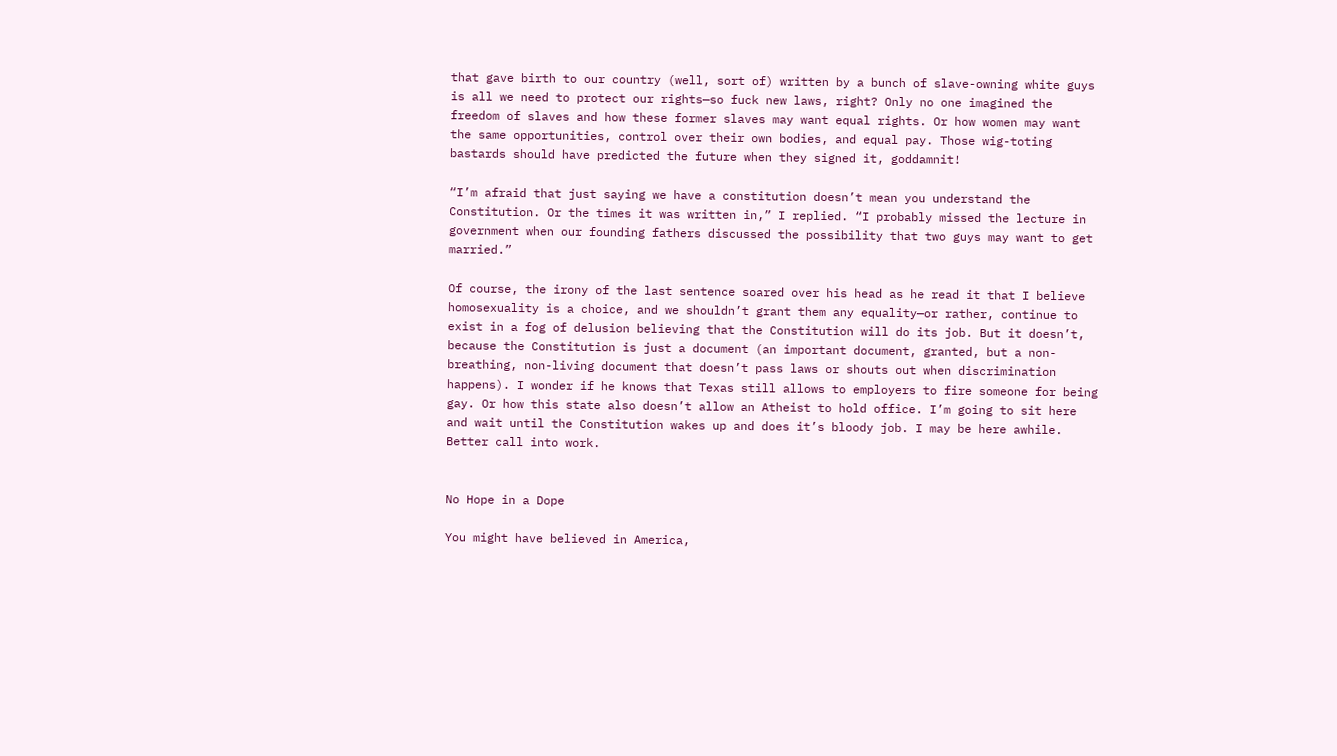that gave birth to our country (well, sort of) written by a bunch of slave-owning white guys is all we need to protect our rights—so fuck new laws, right? Only no one imagined the freedom of slaves and how these former slaves may want equal rights. Or how women may want the same opportunities, control over their own bodies, and equal pay. Those wig-toting bastards should have predicted the future when they signed it, goddamnit!

“I’m afraid that just saying we have a constitution doesn’t mean you understand the Constitution. Or the times it was written in,” I replied. “I probably missed the lecture in government when our founding fathers discussed the possibility that two guys may want to get married.”

Of course, the irony of the last sentence soared over his head as he read it that I believe homosexuality is a choice, and we shouldn’t grant them any equality—or rather, continue to exist in a fog of delusion believing that the Constitution will do its job. But it doesn’t, because the Constitution is just a document (an important document, granted, but a non-breathing, non-living document that doesn’t pass laws or shouts out when discrimination happens). I wonder if he knows that Texas still allows to employers to fire someone for being gay. Or how this state also doesn’t allow an Atheist to hold office. I’m going to sit here and wait until the Constitution wakes up and does it’s bloody job. I may be here awhile. Better call into work.


No Hope in a Dope

You might have believed in America,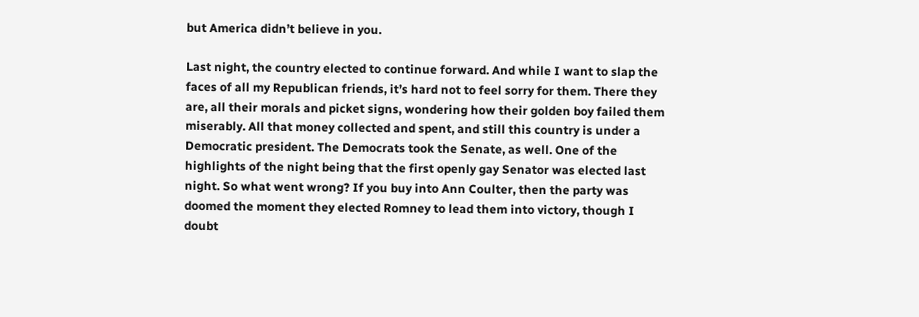but America didn’t believe in you.

Last night, the country elected to continue forward. And while I want to slap the faces of all my Republican friends, it’s hard not to feel sorry for them. There they are, all their morals and picket signs, wondering how their golden boy failed them miserably. All that money collected and spent, and still this country is under a Democratic president. The Democrats took the Senate, as well. One of the highlights of the night being that the first openly gay Senator was elected last night. So what went wrong? If you buy into Ann Coulter, then the party was doomed the moment they elected Romney to lead them into victory, though I doubt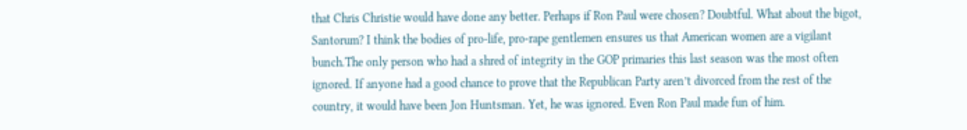that Chris Christie would have done any better. Perhaps if Ron Paul were chosen? Doubtful. What about the bigot, Santorum? I think the bodies of pro-life, pro-rape gentlemen ensures us that American women are a vigilant bunch.The only person who had a shred of integrity in the GOP primaries this last season was the most often ignored. If anyone had a good chance to prove that the Republican Party aren’t divorced from the rest of the country, it would have been Jon Huntsman. Yet, he was ignored. Even Ron Paul made fun of him.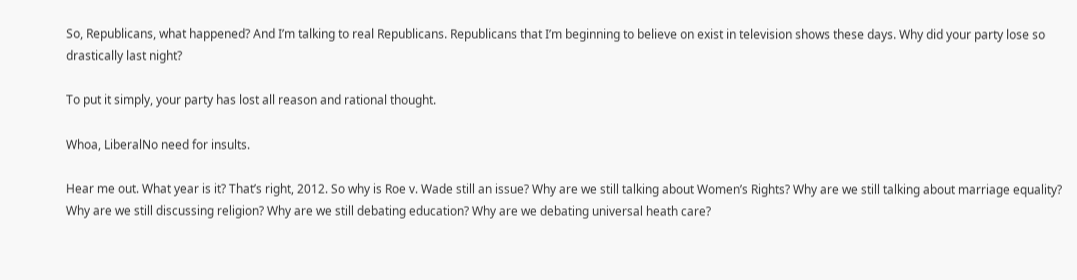So, Republicans, what happened? And I’m talking to real Republicans. Republicans that I’m beginning to believe on exist in television shows these days. Why did your party lose so drastically last night?

To put it simply, your party has lost all reason and rational thought.

Whoa, LiberalNo need for insults.

Hear me out. What year is it? That’s right, 2012. So why is Roe v. Wade still an issue? Why are we still talking about Women’s Rights? Why are we still talking about marriage equality? Why are we still discussing religion? Why are we still debating education? Why are we debating universal heath care?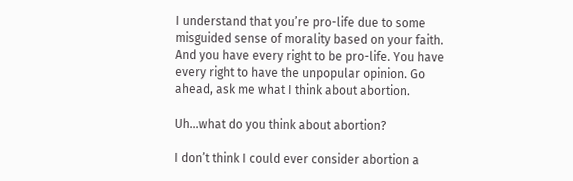I understand that you’re pro-life due to some misguided sense of morality based on your faith. And you have every right to be pro-life. You have every right to have the unpopular opinion. Go ahead, ask me what I think about abortion.

Uh…what do you think about abortion?

I don’t think I could ever consider abortion a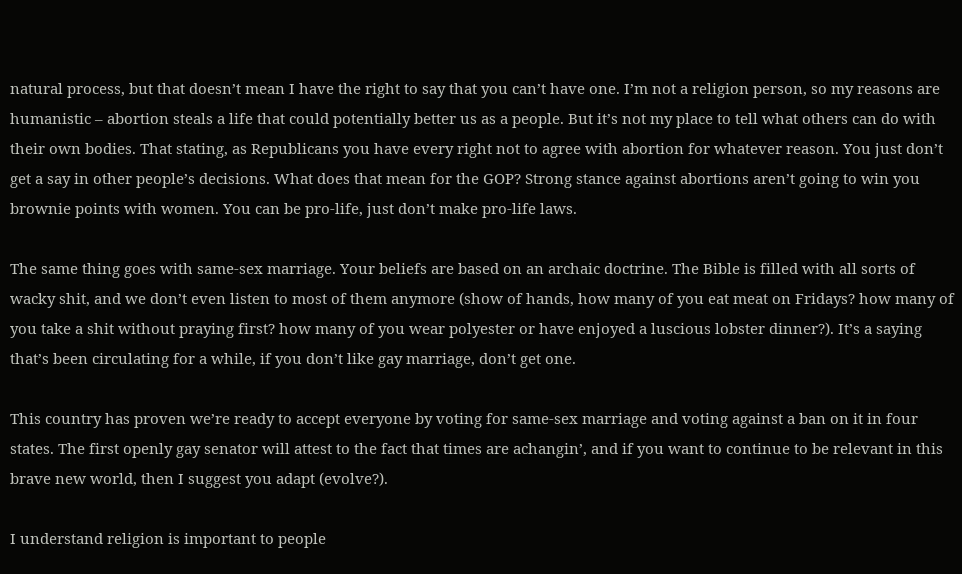natural process, but that doesn’t mean I have the right to say that you can’t have one. I’m not a religion person, so my reasons are humanistic – abortion steals a life that could potentially better us as a people. But it’s not my place to tell what others can do with their own bodies. That stating, as Republicans you have every right not to agree with abortion for whatever reason. You just don’t get a say in other people’s decisions. What does that mean for the GOP? Strong stance against abortions aren’t going to win you brownie points with women. You can be pro-life, just don’t make pro-life laws.

The same thing goes with same-sex marriage. Your beliefs are based on an archaic doctrine. The Bible is filled with all sorts of wacky shit, and we don’t even listen to most of them anymore (show of hands, how many of you eat meat on Fridays? how many of you take a shit without praying first? how many of you wear polyester or have enjoyed a luscious lobster dinner?). It’s a saying that’s been circulating for a while, if you don’t like gay marriage, don’t get one.

This country has proven we’re ready to accept everyone by voting for same-sex marriage and voting against a ban on it in four states. The first openly gay senator will attest to the fact that times are achangin’, and if you want to continue to be relevant in this brave new world, then I suggest you adapt (evolve?).

I understand religion is important to people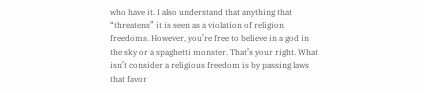who have it. I also understand that anything that “threatens” it is seen as a violation of religion freedoms. However, you’re free to believe in a god in the sky or a spaghetti monster. That’s your right. What isn’t consider a religious freedom is by passing laws that favor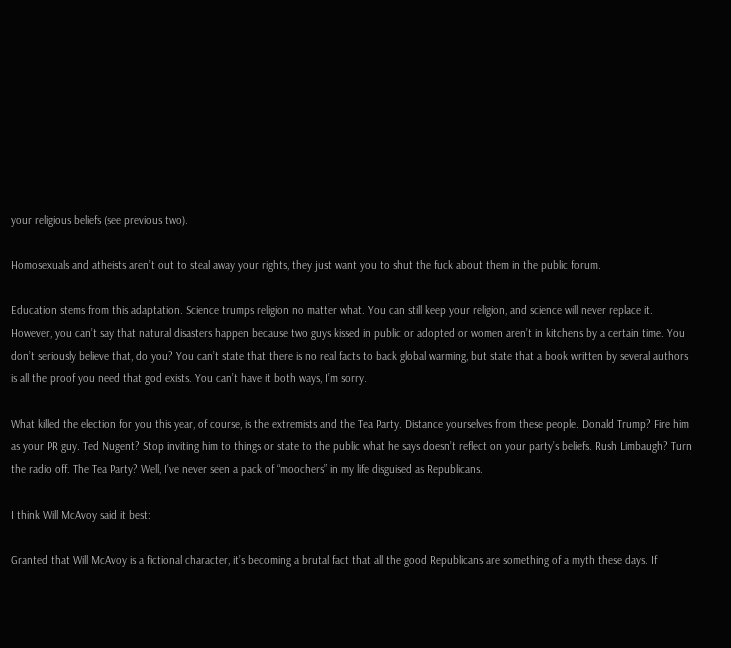your religious beliefs (see previous two).

Homosexuals and atheists aren’t out to steal away your rights, they just want you to shut the fuck about them in the public forum.

Education stems from this adaptation. Science trumps religion no matter what. You can still keep your religion, and science will never replace it. However, you can’t say that natural disasters happen because two guys kissed in public or adopted or women aren’t in kitchens by a certain time. You don’t seriously believe that, do you? You can’t state that there is no real facts to back global warming, but state that a book written by several authors is all the proof you need that god exists. You can’t have it both ways, I’m sorry.

What killed the election for you this year, of course, is the extremists and the Tea Party. Distance yourselves from these people. Donald Trump? Fire him as your PR guy. Ted Nugent? Stop inviting him to things or state to the public what he says doesn’t reflect on your party’s beliefs. Rush Limbaugh? Turn the radio off. The Tea Party? Well, I’ve never seen a pack of “moochers” in my life disguised as Republicans.

I think Will McAvoy said it best:

Granted that Will McAvoy is a fictional character, it’s becoming a brutal fact that all the good Republicans are something of a myth these days. If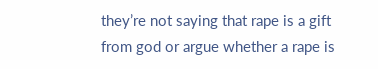they’re not saying that rape is a gift from god or argue whether a rape is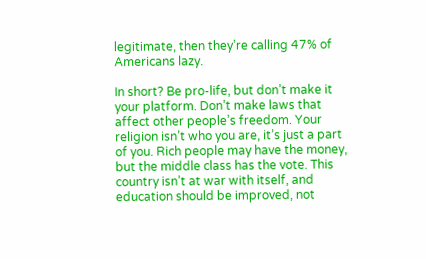legitimate, then they’re calling 47% of Americans lazy.

In short? Be pro-life, but don’t make it your platform. Don’t make laws that affect other people’s freedom. Your religion isn’t who you are, it’s just a part of you. Rich people may have the money, but the middle class has the vote. This country isn’t at war with itself, and education should be improved, not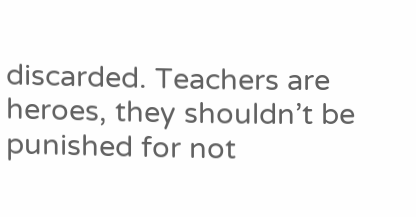discarded. Teachers are heroes, they shouldn’t be punished for not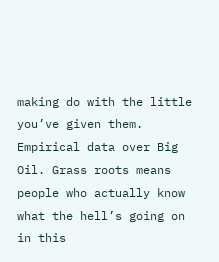making do with the little you’ve given them. Empirical data over Big Oil. Grass roots means people who actually know what the hell’s going on in this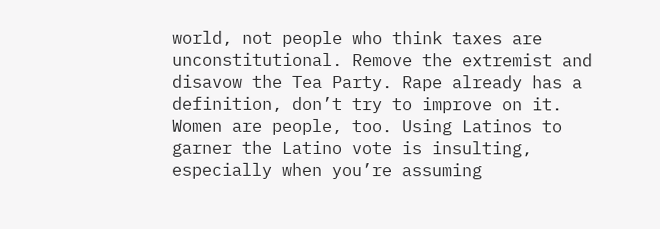world, not people who think taxes are unconstitutional. Remove the extremist and disavow the Tea Party. Rape already has a definition, don’t try to improve on it. Women are people, too. Using Latinos to garner the Latino vote is insulting, especially when you’re assuming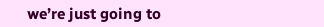we’re just going to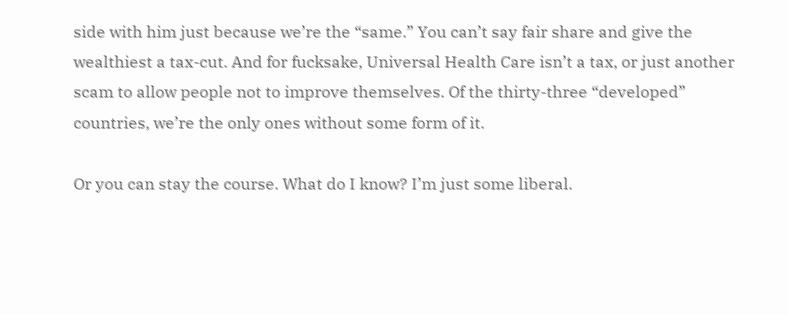side with him just because we’re the “same.” You can’t say fair share and give the wealthiest a tax-cut. And for fucksake, Universal Health Care isn’t a tax, or just another scam to allow people not to improve themselves. Of the thirty-three “developed” countries, we’re the only ones without some form of it.

Or you can stay the course. What do I know? I’m just some liberal.